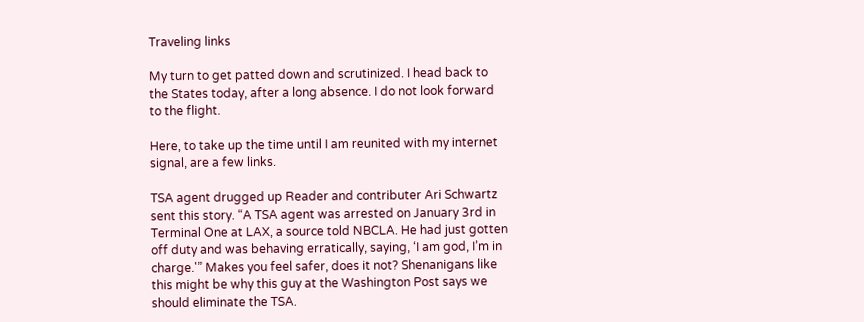Traveling links

My turn to get patted down and scrutinized. I head back to the States today, after a long absence. I do not look forward to the flight.

Here, to take up the time until I am reunited with my internet signal, are a few links.

TSA agent drugged up Reader and contributer Ari Schwartz sent this story. “A TSA agent was arrested on January 3rd in Terminal One at LAX, a source told NBCLA. He had just gotten off duty and was behaving erratically, saying, ‘I am god, I’m in charge.'” Makes you feel safer, does it not? Shenanigans like this might be why this guy at the Washington Post says we should eliminate the TSA.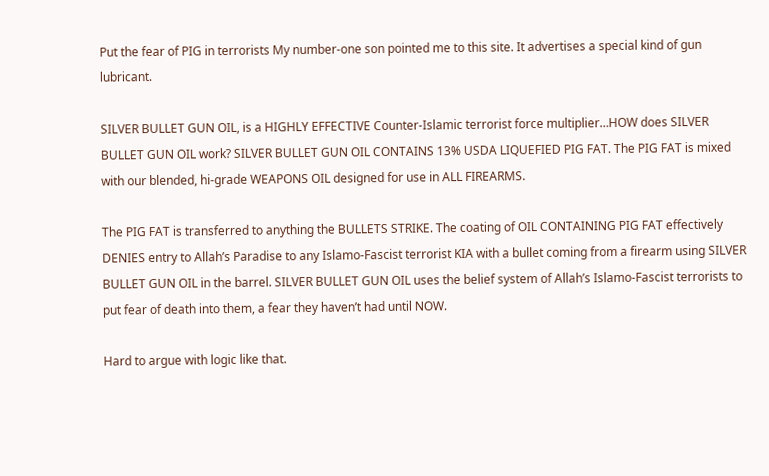Put the fear of PIG in terrorists My number-one son pointed me to this site. It advertises a special kind of gun lubricant.

SILVER BULLET GUN OIL, is a HIGHLY EFFECTIVE Counter-Islamic terrorist force multiplier…HOW does SILVER BULLET GUN OIL work? SILVER BULLET GUN OIL CONTAINS 13% USDA LIQUEFIED PIG FAT. The PIG FAT is mixed with our blended, hi-grade WEAPONS OIL designed for use in ALL FIREARMS.

The PIG FAT is transferred to anything the BULLETS STRIKE. The coating of OIL CONTAINING PIG FAT effectively DENIES entry to Allah’s Paradise to any Islamo-Fascist terrorist KIA with a bullet coming from a firearm using SILVER BULLET GUN OIL in the barrel. SILVER BULLET GUN OIL uses the belief system of Allah’s Islamo-Fascist terrorists to put fear of death into them, a fear they haven’t had until NOW.

Hard to argue with logic like that.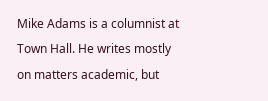Mike Adams is a columnist at Town Hall. He writes mostly on matters academic, but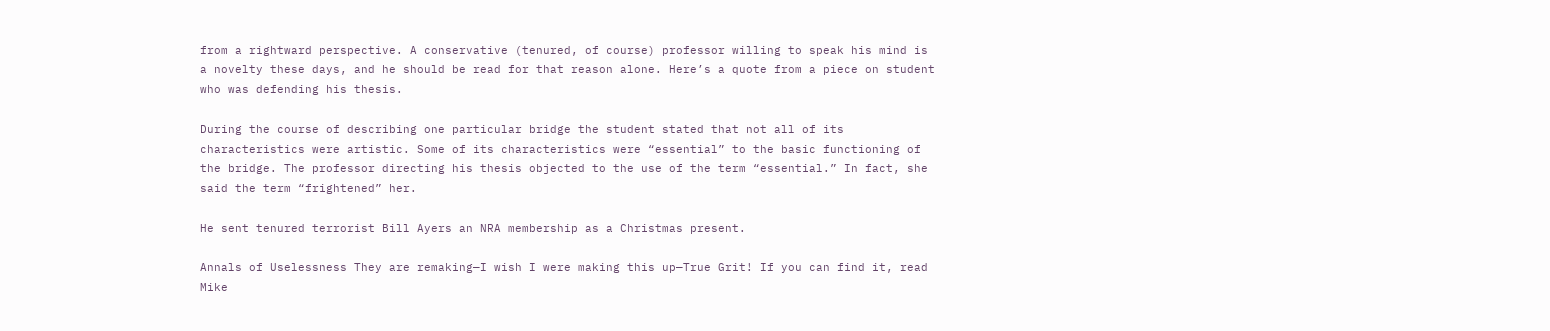from a rightward perspective. A conservative (tenured, of course) professor willing to speak his mind is a novelty these days, and he should be read for that reason alone. Here’s a quote from a piece on student who was defending his thesis.

During the course of describing one particular bridge the student stated that not all of its characteristics were artistic. Some of its characteristics were “essential” to the basic functioning of the bridge. The professor directing his thesis objected to the use of the term “essential.” In fact, she said the term “frightened” her.

He sent tenured terrorist Bill Ayers an NRA membership as a Christmas present.

Annals of Uselessness They are remaking—I wish I were making this up—True Grit! If you can find it, read Mike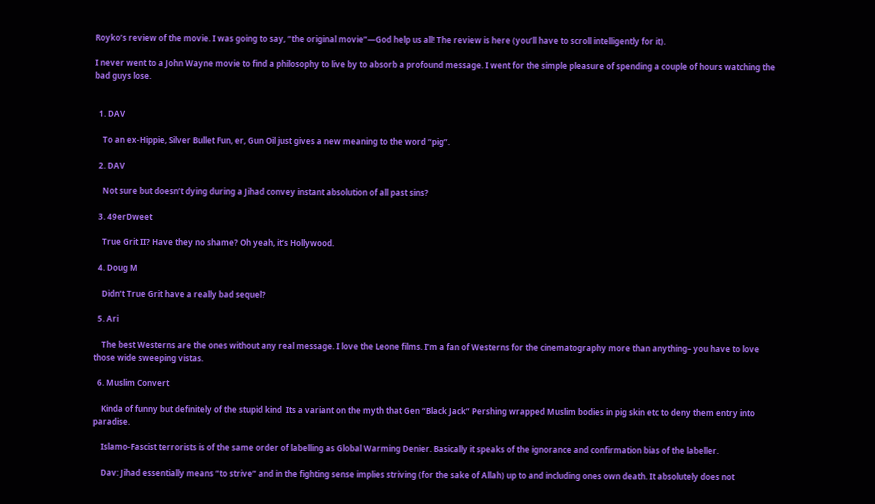Royko’s review of the movie. I was going to say, “the original movie”—God help us all! The review is here (you’ll have to scroll intelligently for it).

I never went to a John Wayne movie to find a philosophy to live by to absorb a profound message. I went for the simple pleasure of spending a couple of hours watching the bad guys lose.


  1. DAV

    To an ex-Hippie, Silver Bullet Fun, er, Gun Oil just gives a new meaning to the word “pig”.

  2. DAV

    Not sure but doesn’t dying during a Jihad convey instant absolution of all past sins?

  3. 49erDweet

    True Grit II? Have they no shame? Oh yeah, it’s Hollywood.

  4. Doug M

    Didn’t True Grit have a really bad sequel?

  5. Ari

    The best Westerns are the ones without any real message. I love the Leone films. I’m a fan of Westerns for the cinematography more than anything– you have to love those wide sweeping vistas.

  6. Muslim Convert

    Kinda of funny but definitely of the stupid kind  Its a variant on the myth that Gen “Black Jack” Pershing wrapped Muslim bodies in pig skin etc to deny them entry into paradise.

    Islamo-Fascist terrorists is of the same order of labelling as Global Warming Denier. Basically it speaks of the ignorance and confirmation bias of the labeller.

    Dav: Jihad essentially means “to strive” and in the fighting sense implies striving (for the sake of Allah) up to and including ones own death. It absolutely does not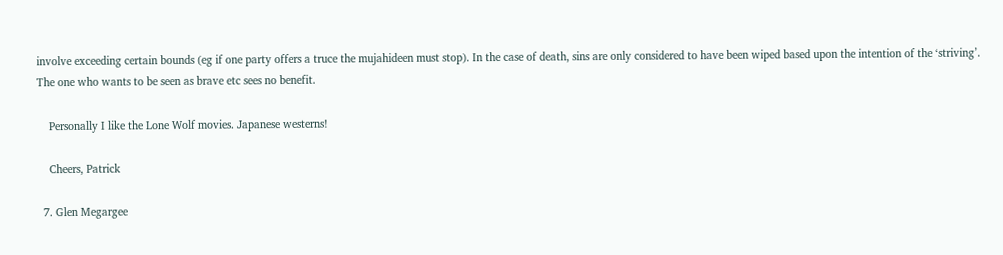involve exceeding certain bounds (eg if one party offers a truce the mujahideen must stop). In the case of death, sins are only considered to have been wiped based upon the intention of the ‘striving’. The one who wants to be seen as brave etc sees no benefit.

    Personally I like the Lone Wolf movies. Japanese westerns!

    Cheers, Patrick

  7. Glen Megargee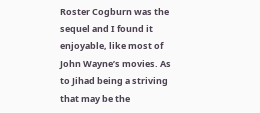Roster Cogburn was the sequel and I found it enjoyable, like most of John Wayne’s movies. As to Jihad being a striving that may be the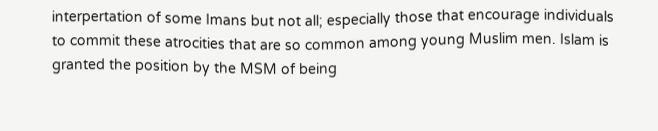interpertation of some Imans but not all; especially those that encourage individuals to commit these atrocities that are so common among young Muslim men. Islam is granted the position by the MSM of being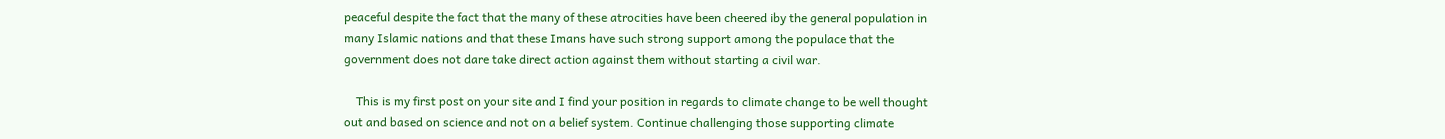peaceful despite the fact that the many of these atrocities have been cheered iby the general population in many Islamic nations and that these Imans have such strong support among the populace that the government does not dare take direct action against them without starting a civil war.

    This is my first post on your site and I find your position in regards to climate change to be well thought out and based on science and not on a belief system. Continue challenging those supporting climate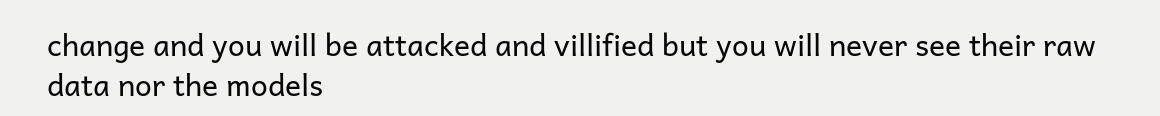change and you will be attacked and villified but you will never see their raw data nor the models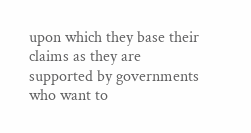upon which they base their claims as they are supported by governments who want to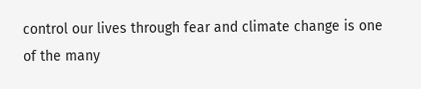control our lives through fear and climate change is one of the many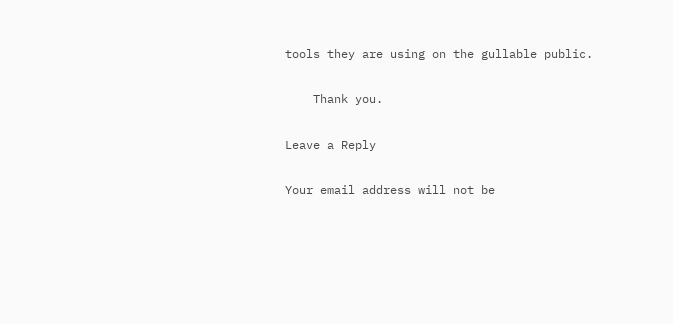tools they are using on the gullable public.

    Thank you.

Leave a Reply

Your email address will not be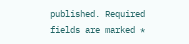published. Required fields are marked *